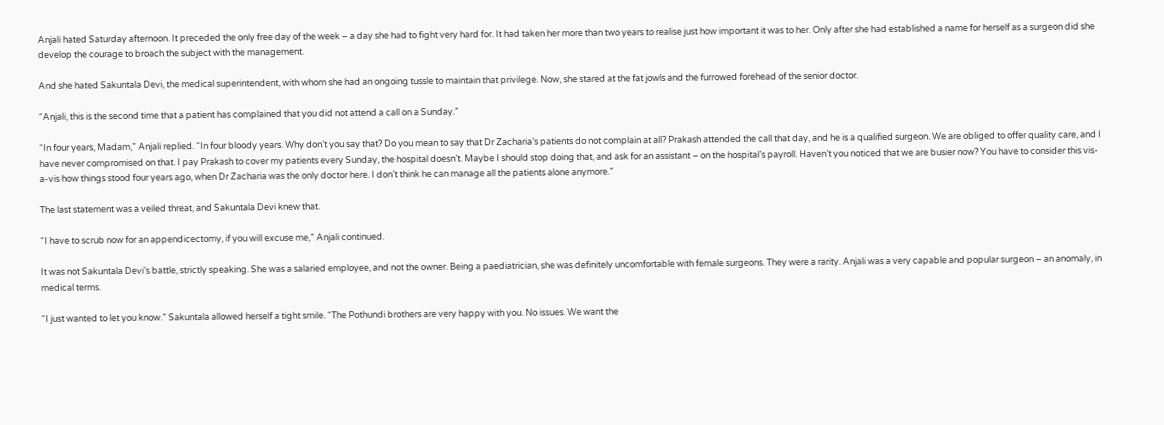Anjali hated Saturday afternoon. It preceded the only free day of the week – a day she had to fight very hard for. It had taken her more than two years to realise just how important it was to her. Only after she had established a name for herself as a surgeon did she develop the courage to broach the subject with the management.

And she hated Sakuntala Devi, the medical superintendent, with whom she had an ongoing tussle to maintain that privilege. Now, she stared at the fat jowls and the furrowed forehead of the senior doctor.

“Anjali, this is the second time that a patient has complained that you did not attend a call on a Sunday.”

“In four years, Madam,” Anjali replied. “In four bloody years. Why don’t you say that? Do you mean to say that Dr Zacharia’s patients do not complain at all? Prakash attended the call that day, and he is a qualified surgeon. We are obliged to offer quality care, and I have never compromised on that. I pay Prakash to cover my patients every Sunday, the hospital doesn’t. Maybe I should stop doing that, and ask for an assistant – on the hospital’s payroll. Haven’t you noticed that we are busier now? You have to consider this vis-a-vis how things stood four years ago, when Dr Zacharia was the only doctor here. I don’t think he can manage all the patients alone anymore.”

The last statement was a veiled threat, and Sakuntala Devi knew that.

“I have to scrub now for an appendicectomy, if you will excuse me,” Anjali continued.

It was not Sakuntala Devi’s battle, strictly speaking. She was a salaried employee, and not the owner. Being a paediatrician, she was definitely uncomfortable with female surgeons. They were a rarity. Anjali was a very capable and popular surgeon – an anomaly, in medical terms.

“I just wanted to let you know.” Sakuntala allowed herself a tight smile. “The Pothundi brothers are very happy with you. No issues. We want the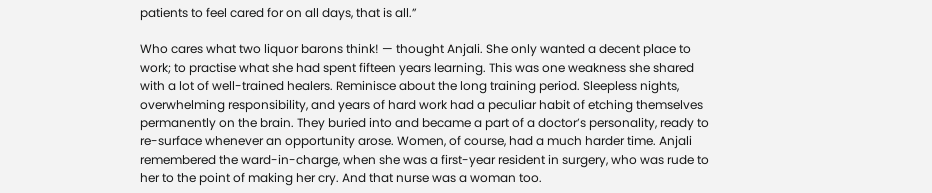patients to feel cared for on all days, that is all.”

Who cares what two liquor barons think! — thought Anjali. She only wanted a decent place to work; to practise what she had spent fifteen years learning. This was one weakness she shared with a lot of well-trained healers. Reminisce about the long training period. Sleepless nights, overwhelming responsibility, and years of hard work had a peculiar habit of etching themselves permanently on the brain. They buried into and became a part of a doctor’s personality, ready to re-surface whenever an opportunity arose. Women, of course, had a much harder time. Anjali remembered the ward-in-charge, when she was a first-year resident in surgery, who was rude to her to the point of making her cry. And that nurse was a woman too.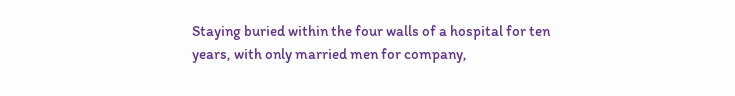Staying buried within the four walls of a hospital for ten years, with only married men for company,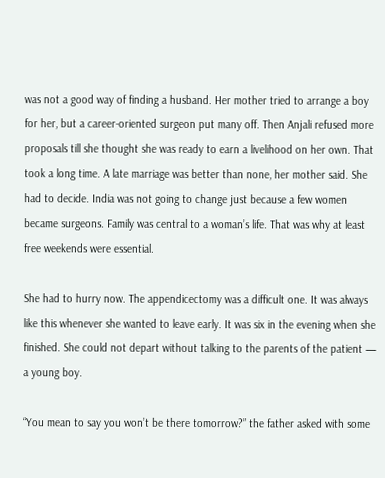was not a good way of finding a husband. Her mother tried to arrange a boy for her, but a career-oriented surgeon put many off. Then Anjali refused more proposals till she thought she was ready to earn a livelihood on her own. That took a long time. A late marriage was better than none, her mother said. She had to decide. India was not going to change just because a few women became surgeons. Family was central to a woman’s life. That was why at least free weekends were essential.

She had to hurry now. The appendicectomy was a difficult one. It was always like this whenever she wanted to leave early. It was six in the evening when she finished. She could not depart without talking to the parents of the patient — a young boy.

“You mean to say you won’t be there tomorrow?” the father asked with some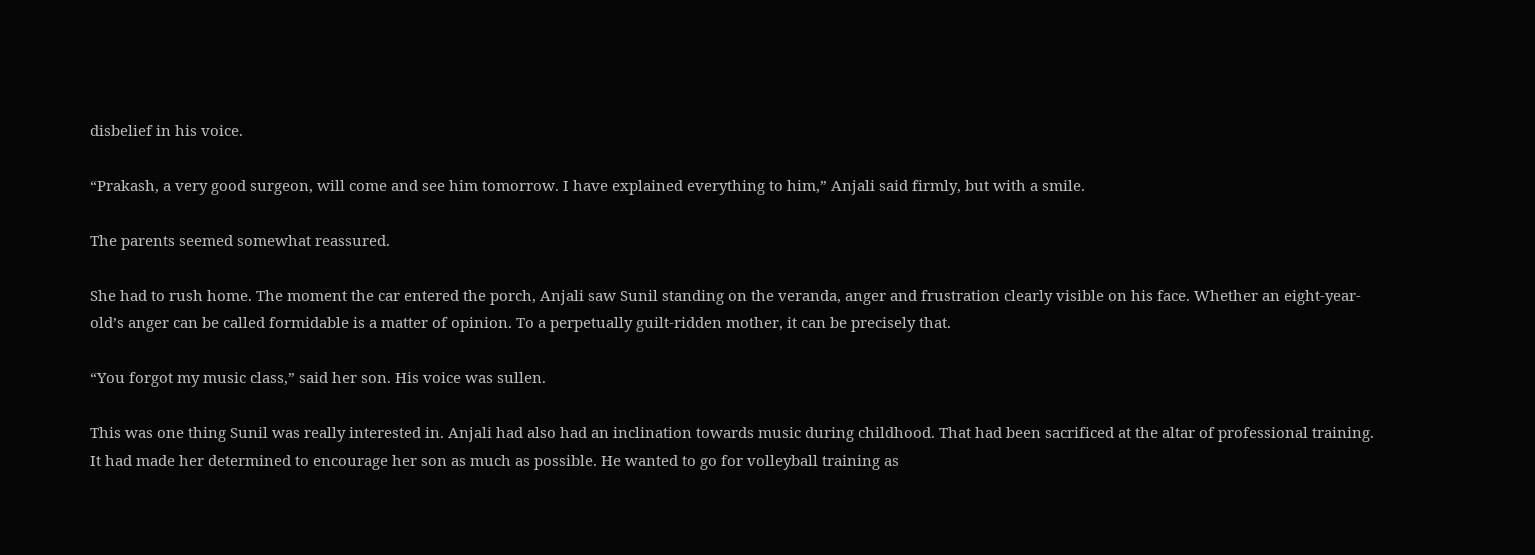disbelief in his voice.

“Prakash, a very good surgeon, will come and see him tomorrow. I have explained everything to him,” Anjali said firmly, but with a smile.

The parents seemed somewhat reassured.

She had to rush home. The moment the car entered the porch, Anjali saw Sunil standing on the veranda, anger and frustration clearly visible on his face. Whether an eight-year-old’s anger can be called formidable is a matter of opinion. To a perpetually guilt-ridden mother, it can be precisely that.

“You forgot my music class,” said her son. His voice was sullen.

This was one thing Sunil was really interested in. Anjali had also had an inclination towards music during childhood. That had been sacrificed at the altar of professional training. It had made her determined to encourage her son as much as possible. He wanted to go for volleyball training as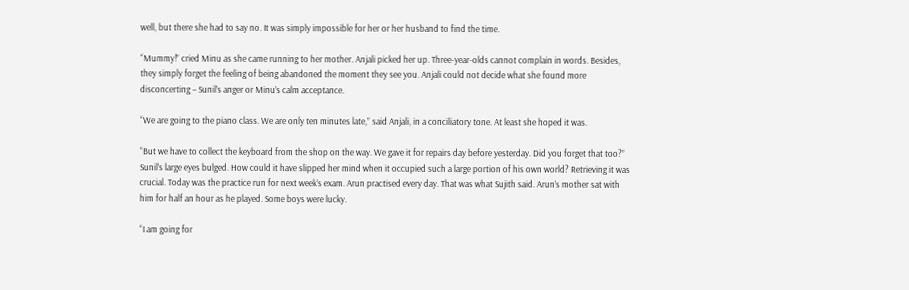well, but there she had to say no. It was simply impossible for her or her husband to find the time.

“Mummy!” cried Minu as she came running to her mother. Anjali picked her up. Three-year-olds cannot complain in words. Besides, they simply forget the feeling of being abandoned the moment they see you. Anjali could not decide what she found more disconcerting – Sunil’s anger or Minu’s calm acceptance.

“We are going to the piano class. We are only ten minutes late,” said Anjali, in a conciliatory tone. At least she hoped it was.

“But we have to collect the keyboard from the shop on the way. We gave it for repairs day before yesterday. Did you forget that too?” Sunil’s large eyes bulged. How could it have slipped her mind when it occupied such a large portion of his own world? Retrieving it was crucial. Today was the practice run for next week’s exam. Arun practised every day. That was what Sujith said. Arun’s mother sat with him for half an hour as he played. Some boys were lucky.

“I am going for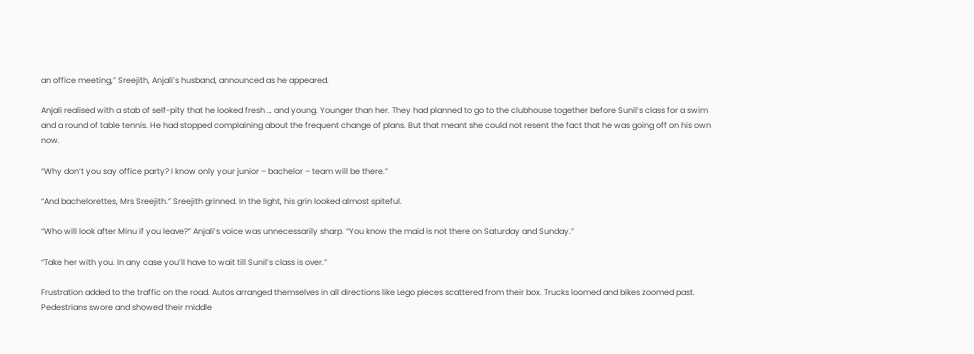an office meeting,” Sreejith, Anjali’s husband, announced as he appeared.

Anjali realised with a stab of self-pity that he looked fresh … and young. Younger than her. They had planned to go to the clubhouse together before Sunil’s class for a swim and a round of table tennis. He had stopped complaining about the frequent change of plans. But that meant she could not resent the fact that he was going off on his own now.

“Why don’t you say office party? I know only your junior – bachelor – team will be there.”

“And bachelorettes, Mrs Sreejith.” Sreejith grinned. In the light, his grin looked almost spiteful.

“Who will look after Minu if you leave?” Anjali’s voice was unnecessarily sharp. “You know the maid is not there on Saturday and Sunday.”

“Take her with you. In any case you’ll have to wait till Sunil’s class is over.”

Frustration added to the traffic on the road. Autos arranged themselves in all directions like Lego pieces scattered from their box. Trucks loomed and bikes zoomed past. Pedestrians swore and showed their middle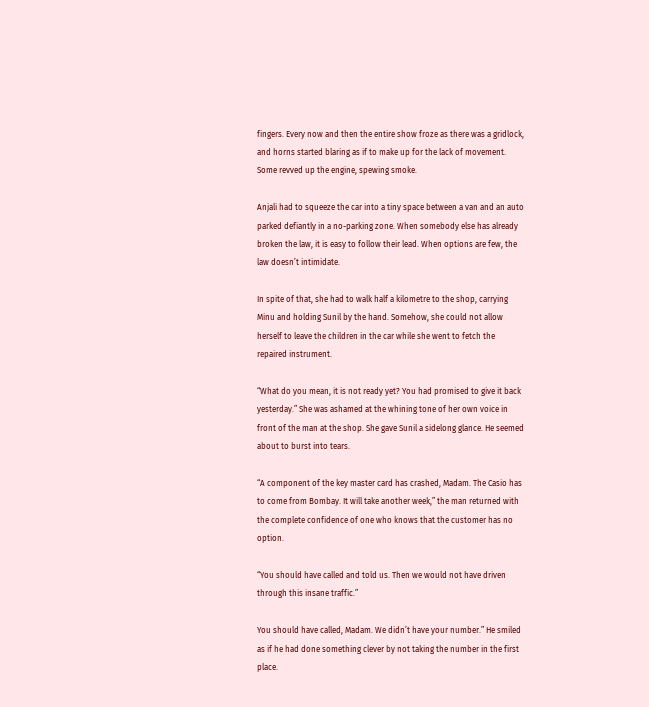fingers. Every now and then the entire show froze as there was a gridlock, and horns started blaring as if to make up for the lack of movement. Some revved up the engine, spewing smoke.

Anjali had to squeeze the car into a tiny space between a van and an auto parked defiantly in a no-parking zone. When somebody else has already broken the law, it is easy to follow their lead. When options are few, the law doesn’t intimidate.

In spite of that, she had to walk half a kilometre to the shop, carrying Minu and holding Sunil by the hand. Somehow, she could not allow herself to leave the children in the car while she went to fetch the repaired instrument.

“What do you mean, it is not ready yet? You had promised to give it back yesterday.” She was ashamed at the whining tone of her own voice in front of the man at the shop. She gave Sunil a sidelong glance. He seemed about to burst into tears.

“A component of the key master card has crashed, Madam. The Casio has to come from Bombay. It will take another week,” the man returned with the complete confidence of one who knows that the customer has no option.

“You should have called and told us. Then we would not have driven through this insane traffic.”

You should have called, Madam. We didn’t have your number.” He smiled as if he had done something clever by not taking the number in the first place.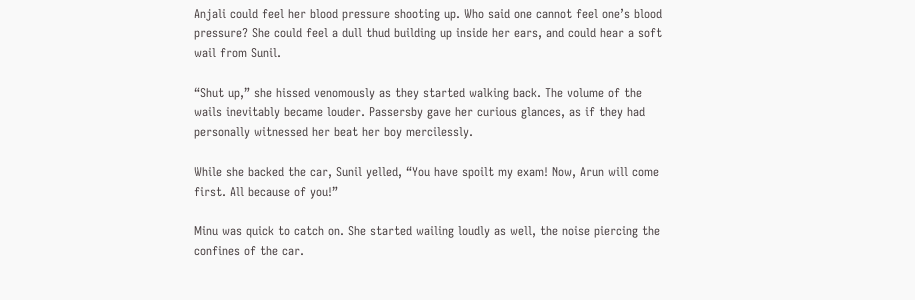Anjali could feel her blood pressure shooting up. Who said one cannot feel one’s blood pressure? She could feel a dull thud building up inside her ears, and could hear a soft wail from Sunil.

“Shut up,” she hissed venomously as they started walking back. The volume of the wails inevitably became louder. Passersby gave her curious glances, as if they had personally witnessed her beat her boy mercilessly.

While she backed the car, Sunil yelled, “You have spoilt my exam! Now, Arun will come first. All because of you!”

Minu was quick to catch on. She started wailing loudly as well, the noise piercing the confines of the car.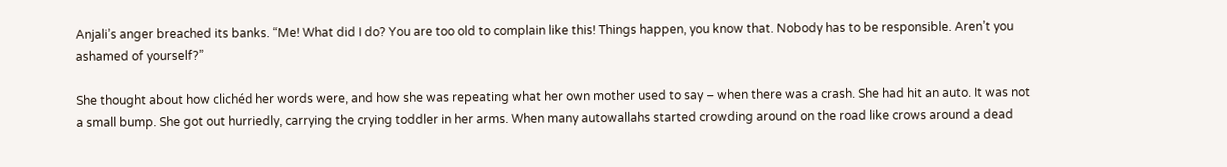Anjali’s anger breached its banks. “Me! What did I do? You are too old to complain like this! Things happen, you know that. Nobody has to be responsible. Aren’t you ashamed of yourself?”

She thought about how clichéd her words were, and how she was repeating what her own mother used to say – when there was a crash. She had hit an auto. It was not a small bump. She got out hurriedly, carrying the crying toddler in her arms. When many autowallahs started crowding around on the road like crows around a dead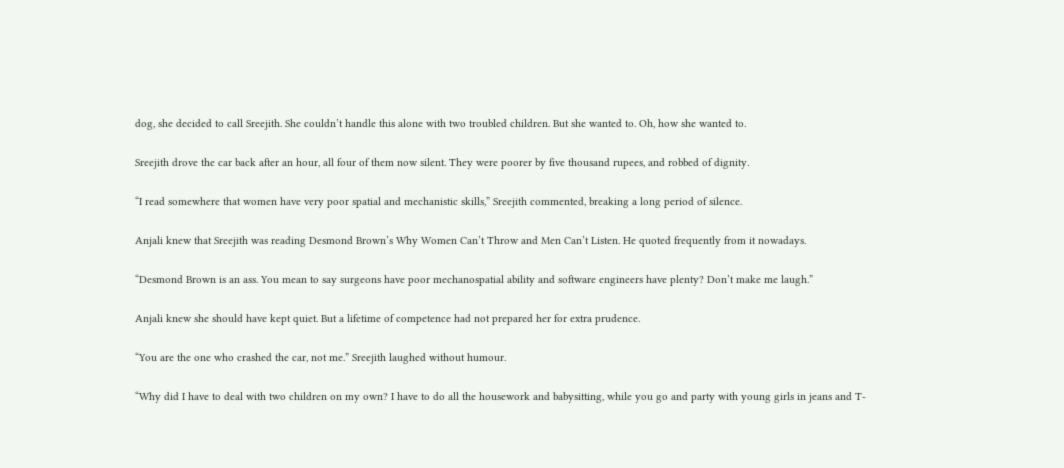dog, she decided to call Sreejith. She couldn’t handle this alone with two troubled children. But she wanted to. Oh, how she wanted to.

Sreejith drove the car back after an hour, all four of them now silent. They were poorer by five thousand rupees, and robbed of dignity.

“I read somewhere that women have very poor spatial and mechanistic skills,” Sreejith commented, breaking a long period of silence.

Anjali knew that Sreejith was reading Desmond Brown’s Why Women Can’t Throw and Men Can’t Listen. He quoted frequently from it nowadays.

“Desmond Brown is an ass. You mean to say surgeons have poor mechanospatial ability and software engineers have plenty? Don’t make me laugh.”

Anjali knew she should have kept quiet. But a lifetime of competence had not prepared her for extra prudence.

“You are the one who crashed the car, not me.” Sreejith laughed without humour.

“Why did I have to deal with two children on my own? I have to do all the housework and babysitting, while you go and party with young girls in jeans and T-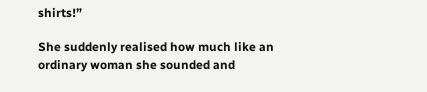shirts!”

She suddenly realised how much like an ordinary woman she sounded and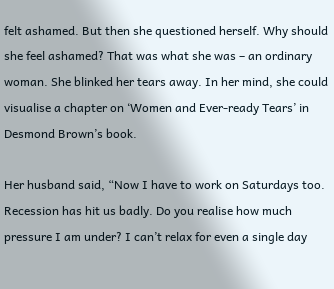felt ashamed. But then she questioned herself. Why should she feel ashamed? That was what she was – an ordinary woman. She blinked her tears away. In her mind, she could visualise a chapter on ‘Women and Ever-ready Tears’ in Desmond Brown’s book.

Her husband said, “Now I have to work on Saturdays too. Recession has hit us badly. Do you realise how much pressure I am under? I can’t relax for even a single day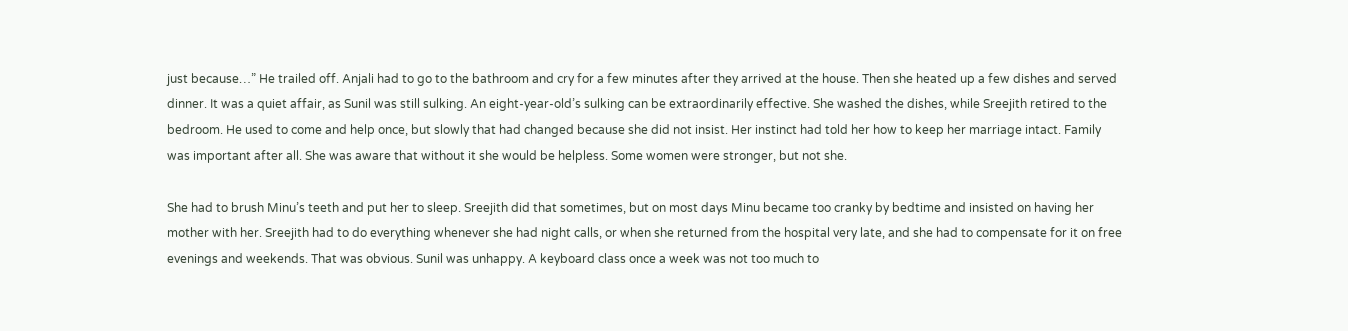just because…” He trailed off. Anjali had to go to the bathroom and cry for a few minutes after they arrived at the house. Then she heated up a few dishes and served dinner. It was a quiet affair, as Sunil was still sulking. An eight-year-old’s sulking can be extraordinarily effective. She washed the dishes, while Sreejith retired to the bedroom. He used to come and help once, but slowly that had changed because she did not insist. Her instinct had told her how to keep her marriage intact. Family was important after all. She was aware that without it she would be helpless. Some women were stronger, but not she.

She had to brush Minu’s teeth and put her to sleep. Sreejith did that sometimes, but on most days Minu became too cranky by bedtime and insisted on having her mother with her. Sreejith had to do everything whenever she had night calls, or when she returned from the hospital very late, and she had to compensate for it on free evenings and weekends. That was obvious. Sunil was unhappy. A keyboard class once a week was not too much to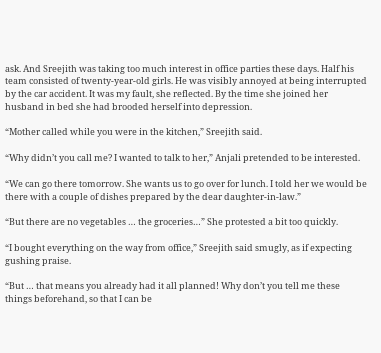ask. And Sreejith was taking too much interest in office parties these days. Half his team consisted of twenty-year-old girls. He was visibly annoyed at being interrupted by the car accident. It was my fault, she reflected. By the time she joined her husband in bed she had brooded herself into depression.

“Mother called while you were in the kitchen,” Sreejith said.

“Why didn’t you call me? I wanted to talk to her,” Anjali pretended to be interested.

“We can go there tomorrow. She wants us to go over for lunch. I told her we would be there with a couple of dishes prepared by the dear daughter-in-law.”

“But there are no vegetables … the groceries…” She protested a bit too quickly.

“I bought everything on the way from office,” Sreejith said smugly, as if expecting gushing praise.

“But … that means you already had it all planned! Why don’t you tell me these things beforehand, so that I can be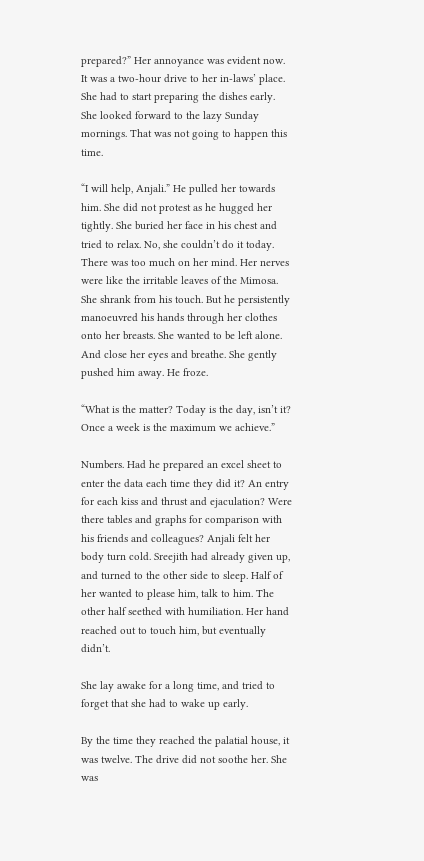prepared?” Her annoyance was evident now. It was a two-hour drive to her in-laws’ place. She had to start preparing the dishes early. She looked forward to the lazy Sunday mornings. That was not going to happen this time.

“I will help, Anjali.” He pulled her towards him. She did not protest as he hugged her tightly. She buried her face in his chest and tried to relax. No, she couldn’t do it today. There was too much on her mind. Her nerves were like the irritable leaves of the Mimosa. She shrank from his touch. But he persistently manoeuvred his hands through her clothes onto her breasts. She wanted to be left alone. And close her eyes and breathe. She gently pushed him away. He froze.

“What is the matter? Today is the day, isn’t it? Once a week is the maximum we achieve.”

Numbers. Had he prepared an excel sheet to enter the data each time they did it? An entry for each kiss and thrust and ejaculation? Were there tables and graphs for comparison with his friends and colleagues? Anjali felt her body turn cold. Sreejith had already given up, and turned to the other side to sleep. Half of her wanted to please him, talk to him. The other half seethed with humiliation. Her hand reached out to touch him, but eventually didn’t.

She lay awake for a long time, and tried to forget that she had to wake up early.

By the time they reached the palatial house, it was twelve. The drive did not soothe her. She was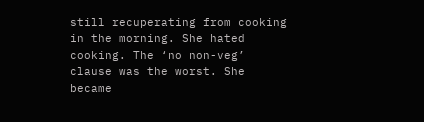still recuperating from cooking in the morning. She hated cooking. The ‘no non-veg’ clause was the worst. She became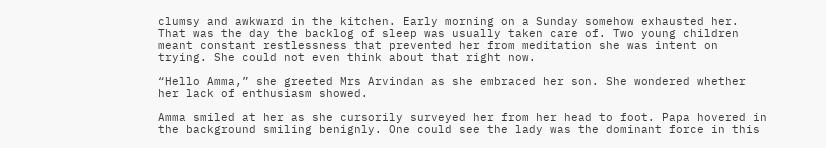clumsy and awkward in the kitchen. Early morning on a Sunday somehow exhausted her. That was the day the backlog of sleep was usually taken care of. Two young children meant constant restlessness that prevented her from meditation she was intent on trying. She could not even think about that right now.

“Hello Amma,” she greeted Mrs Arvindan as she embraced her son. She wondered whether her lack of enthusiasm showed.

Amma smiled at her as she cursorily surveyed her from her head to foot. Papa hovered in the background smiling benignly. One could see the lady was the dominant force in this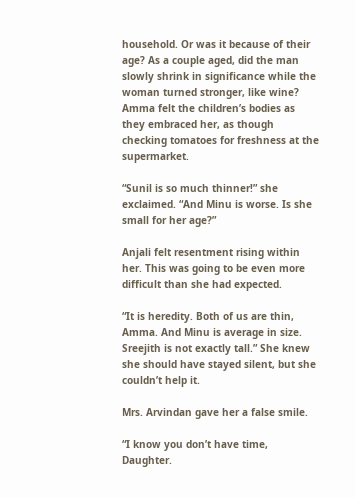household. Or was it because of their age? As a couple aged, did the man slowly shrink in significance while the woman turned stronger, like wine? Amma felt the children’s bodies as they embraced her, as though checking tomatoes for freshness at the supermarket.

“Sunil is so much thinner!” she exclaimed. “And Minu is worse. Is she small for her age?”

Anjali felt resentment rising within her. This was going to be even more difficult than she had expected.

“It is heredity. Both of us are thin, Amma. And Minu is average in size. Sreejith is not exactly tall.” She knew she should have stayed silent, but she couldn’t help it.

Mrs. Arvindan gave her a false smile.

“I know you don’t have time, Daughter.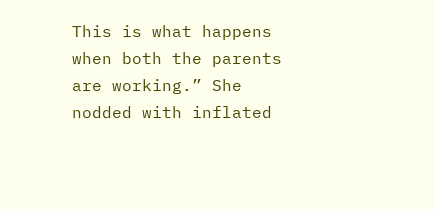This is what happens when both the parents are working.” She nodded with inflated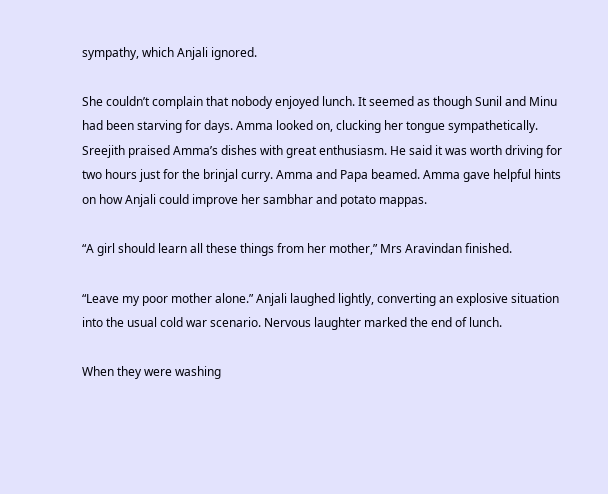sympathy, which Anjali ignored.

She couldn’t complain that nobody enjoyed lunch. It seemed as though Sunil and Minu had been starving for days. Amma looked on, clucking her tongue sympathetically. Sreejith praised Amma’s dishes with great enthusiasm. He said it was worth driving for two hours just for the brinjal curry. Amma and Papa beamed. Amma gave helpful hints on how Anjali could improve her sambhar and potato mappas.

“A girl should learn all these things from her mother,” Mrs Aravindan finished.

“Leave my poor mother alone.” Anjali laughed lightly, converting an explosive situation into the usual cold war scenario. Nervous laughter marked the end of lunch.

When they were washing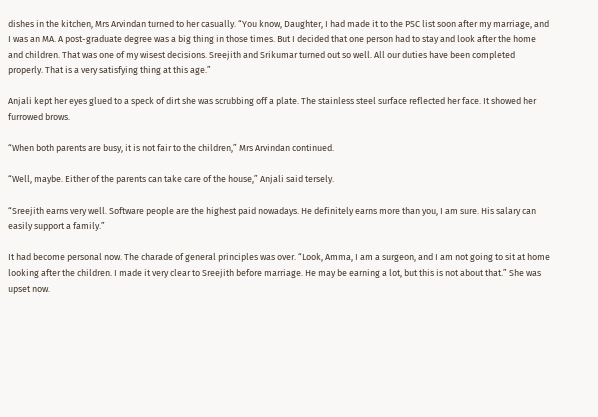dishes in the kitchen, Mrs Arvindan turned to her casually. “You know, Daughter, I had made it to the PSC list soon after my marriage, and I was an MA. A post-graduate degree was a big thing in those times. But I decided that one person had to stay and look after the home and children. That was one of my wisest decisions. Sreejith and Srikumar turned out so well. All our duties have been completed properly. That is a very satisfying thing at this age.”

Anjali kept her eyes glued to a speck of dirt she was scrubbing off a plate. The stainless steel surface reflected her face. It showed her furrowed brows.

“When both parents are busy, it is not fair to the children,” Mrs Arvindan continued.

“Well, maybe. Either of the parents can take care of the house,” Anjali said tersely.

“Sreejith earns very well. Software people are the highest paid nowadays. He definitely earns more than you, I am sure. His salary can easily support a family.”

It had become personal now. The charade of general principles was over. “Look, Amma, I am a surgeon, and I am not going to sit at home looking after the children. I made it very clear to Sreejith before marriage. He may be earning a lot, but this is not about that.” She was upset now.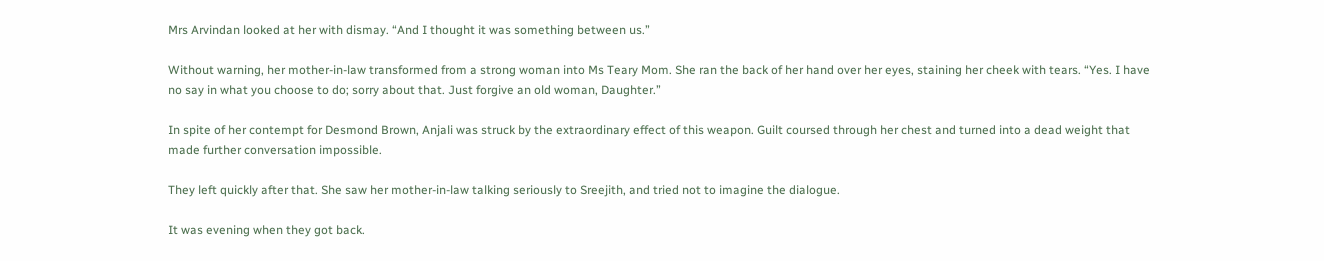Mrs Arvindan looked at her with dismay. “And I thought it was something between us.”

Without warning, her mother-in-law transformed from a strong woman into Ms Teary Mom. She ran the back of her hand over her eyes, staining her cheek with tears. “Yes. I have no say in what you choose to do; sorry about that. Just forgive an old woman, Daughter.”

In spite of her contempt for Desmond Brown, Anjali was struck by the extraordinary effect of this weapon. Guilt coursed through her chest and turned into a dead weight that made further conversation impossible.

They left quickly after that. She saw her mother-in-law talking seriously to Sreejith, and tried not to imagine the dialogue.

It was evening when they got back.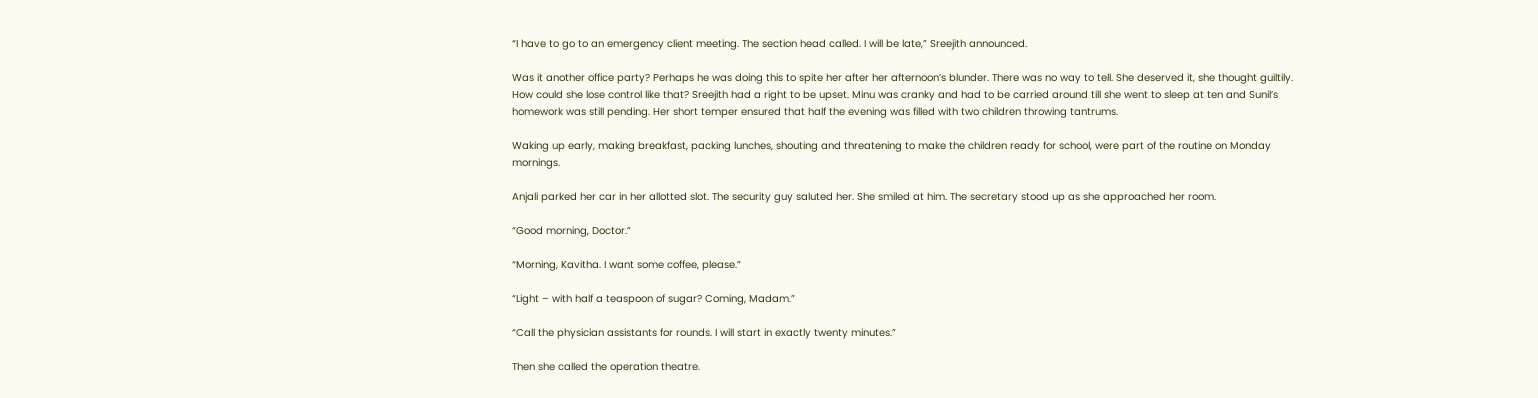“I have to go to an emergency client meeting. The section head called. I will be late,” Sreejith announced.

Was it another office party? Perhaps he was doing this to spite her after her afternoon’s blunder. There was no way to tell. She deserved it, she thought guiltily. How could she lose control like that? Sreejith had a right to be upset. Minu was cranky and had to be carried around till she went to sleep at ten and Sunil’s homework was still pending. Her short temper ensured that half the evening was filled with two children throwing tantrums.

Waking up early, making breakfast, packing lunches, shouting and threatening to make the children ready for school, were part of the routine on Monday mornings.

Anjali parked her car in her allotted slot. The security guy saluted her. She smiled at him. The secretary stood up as she approached her room.

“Good morning, Doctor.”

“Morning, Kavitha. I want some coffee, please.”

“Light – with half a teaspoon of sugar? Coming, Madam.”

“Call the physician assistants for rounds. I will start in exactly twenty minutes.”

Then she called the operation theatre.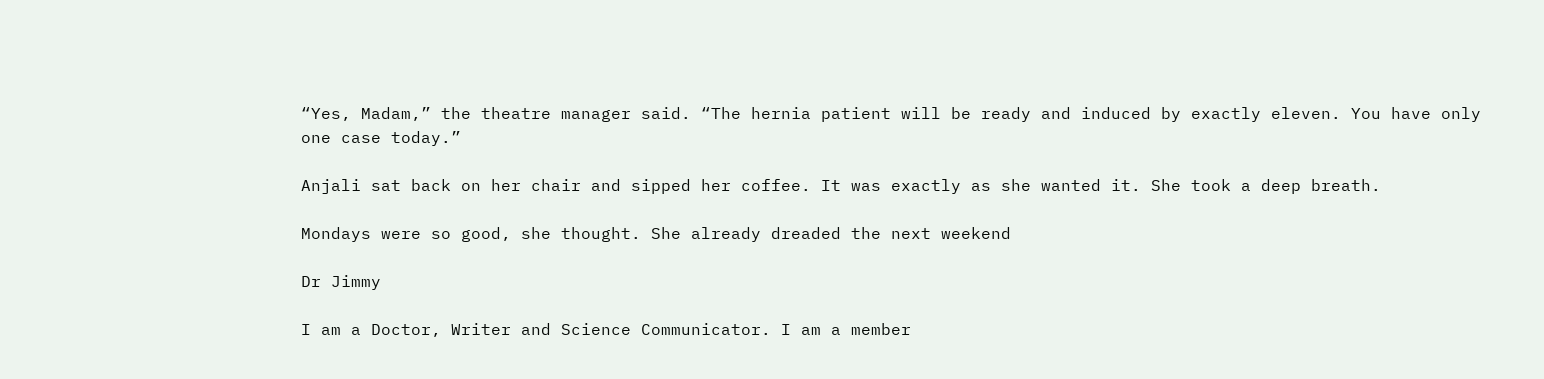“Yes, Madam,” the theatre manager said. “The hernia patient will be ready and induced by exactly eleven. You have only one case today.”

Anjali sat back on her chair and sipped her coffee. It was exactly as she wanted it. She took a deep breath.

Mondays were so good, she thought. She already dreaded the next weekend

Dr Jimmy

I am a Doctor, Writer and Science Communicator. I am a member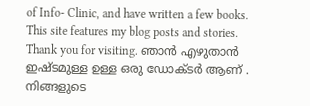of Info- Clinic, and have written a few books. This site features my blog posts and stories. Thank you for visiting. ഞാൻ എഴുതാൻ ഇഷ്ടമുള്ള ഉള്ള ഒരു ഡോക്ടർ ആണ് . നിങ്ങളുടെ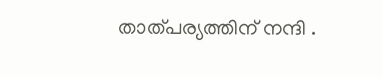താത്പര്യത്തിന് നന്ദി .